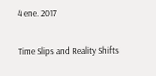4 ene. 2017

Time Slips and Reality Shifts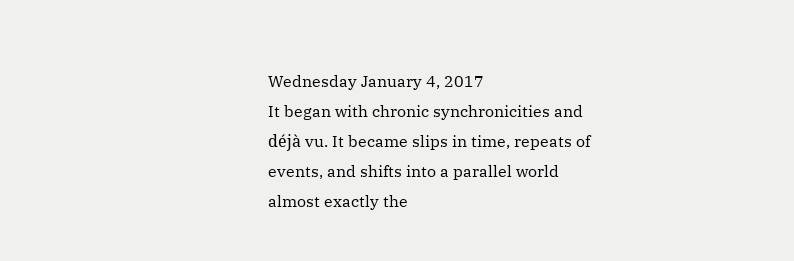Wednesday January 4, 2017
It began with chronic synchronicities and déjà vu. It became slips in time, repeats of events, and shifts into a parallel world almost exactly the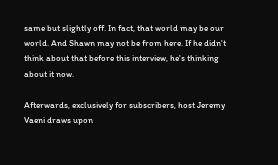same but slightly off. In fact, that world may be our world. And Shawn may not be from here. If he didn't think about that before this interview, he's thinking about it now.

Afterwards, exclusively for subscribers, host Jeremy Vaeni draws upon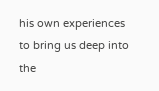his own experiences to bring us deep into the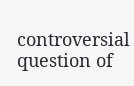controversial question of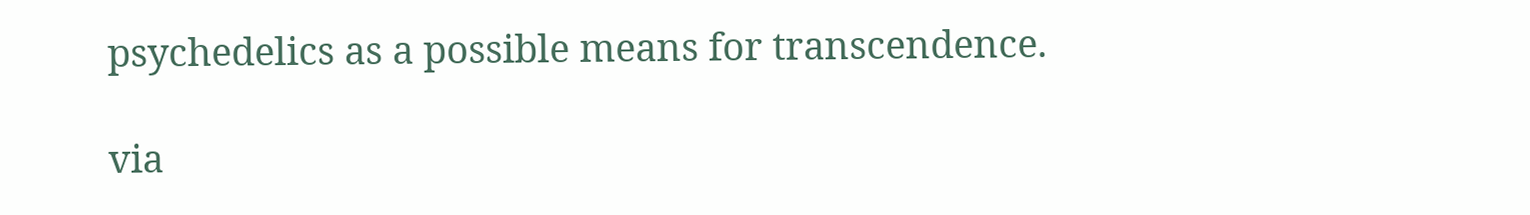psychedelics as a possible means for transcendence.

via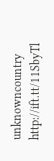unknowncountry http://ift.tt/11SbyTl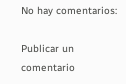No hay comentarios:

Publicar un comentario